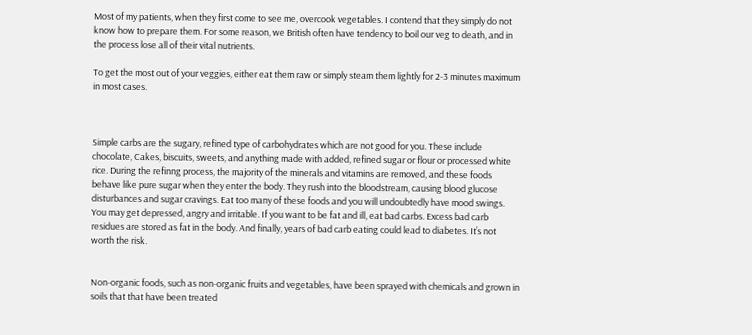Most of my patients, when they first come to see me, overcook vegetables. I contend that they simply do not know how to prepare them. For some reason, we British often have tendency to boil our veg to death, and in the process lose all of their vital nutrients.

To get the most out of your veggies, either eat them raw or simply steam them lightly for 2-3 minutes maximum in most cases.



Simple carbs are the sugary, refined type of carbohydrates which are not good for you. These include chocolate, Cakes, biscuits, sweets, and anything made with added, refined sugar or flour or processed white rice. During the refinng process, the majority of the minerals and vitamins are removed, and these foods behave like pure sugar when they enter the body. They rush into the bloodstream, causing blood glucose disturbances and sugar cravings. Eat too many of these foods and you will undoubtedly have mood swings. You may get depressed, angry and irritable. If you want to be fat and ill, eat bad carbs. Excess bad carb residues are stored as fat in the body. And finally, years of bad carb eating could lead to diabetes. It’s not worth the risk.


Non-organic foods, such as non-organic fruits and vegetables, have been sprayed with chemicals and grown in soils that that have been treated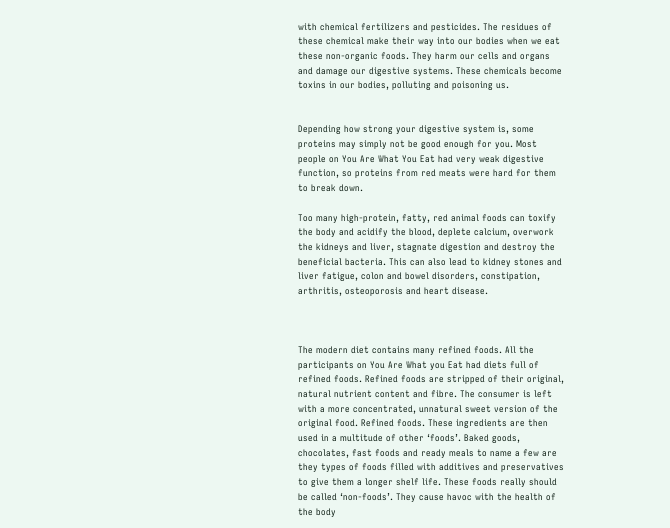with chemical fertilizers and pesticides. The residues of these chemical make their way into our bodies when we eat these non-organic foods. They harm our cells and organs and damage our digestive systems. These chemicals become toxins in our bodies, polluting and poisoning us.


Depending how strong your digestive system is, some proteins may simply not be good enough for you. Most people on You Are What You Eat had very weak digestive function, so proteins from red meats were hard for them to break down.

Too many high-protein, fatty, red animal foods can toxify the body and acidify the blood, deplete calcium, overwork the kidneys and liver, stagnate digestion and destroy the beneficial bacteria. This can also lead to kidney stones and liver fatigue, colon and bowel disorders, constipation, arthritis, osteoporosis and heart disease.



The modern diet contains many refined foods. All the participants on You Are What you Eat had diets full of refined foods. Refined foods are stripped of their original, natural nutrient content and fibre. The consumer is left with a more concentrated, unnatural sweet version of the original food. Refined foods. These ingredients are then used in a multitude of other ‘foods’. Baked goods,  chocolates, fast foods and ready meals to name a few are they types of foods filled with additives and preservatives to give them a longer shelf life. These foods really should be called ‘non-foods’. They cause havoc with the health of the body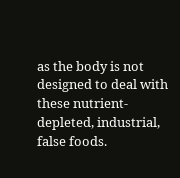as the body is not designed to deal with these nutrient-depleted, industrial, false foods.